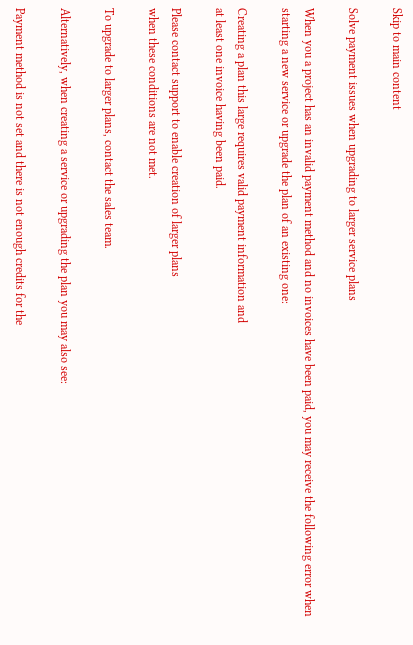Skip to main content

Solve payment issues when upgrading to larger service plans

When you a project has an invalid payment method and no invoices have been paid, you may receive the following error when starting a new service or upgrade the plan of an existing one:

Creating a plan this large requires valid payment information and
at least one invoice having been paid.

Please contact support to enable creation of larger plans
when these conditions are not met.

To upgrade to larger plans, contact the sales team.

Alternatively, when creating a service or upgrading the plan you may also see:

Payment method is not set and there is not enough credits for the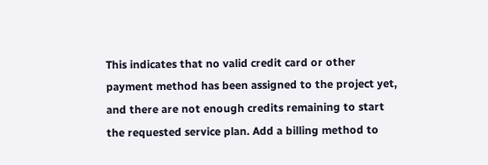This indicates that no valid credit card or other payment method has been assigned to the project yet, and there are not enough credits remaining to start the requested service plan. Add a billing method to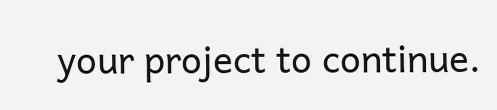your project to continue.